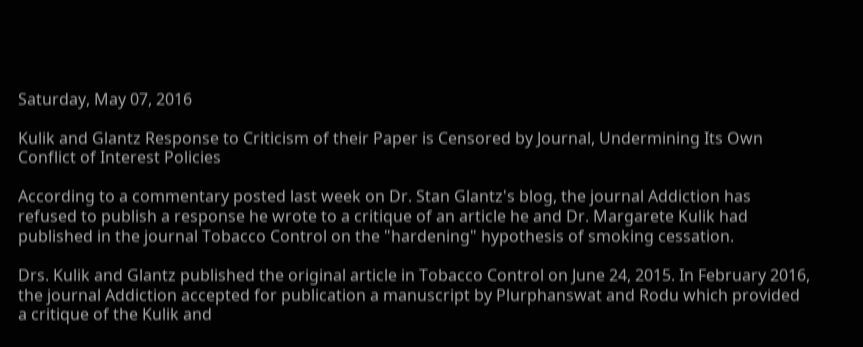Saturday, May 07, 2016

Kulik and Glantz Response to Criticism of their Paper is Censored by Journal, Undermining Its Own Conflict of Interest Policies

According to a commentary posted last week on Dr. Stan Glantz's blog, the journal Addiction has refused to publish a response he wrote to a critique of an article he and Dr. Margarete Kulik had published in the journal Tobacco Control on the "hardening" hypothesis of smoking cessation.

Drs. Kulik and Glantz published the original article in Tobacco Control on June 24, 2015. In February 2016, the journal Addiction accepted for publication a manuscript by Plurphanswat and Rodu which provided a critique of the Kulik and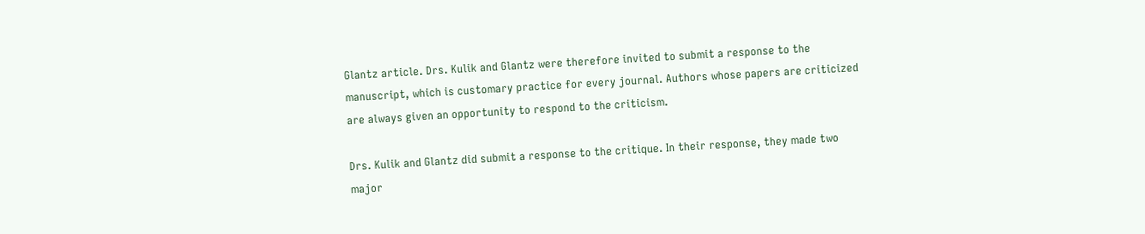Glantz article. Drs. Kulik and Glantz were therefore invited to submit a response to the manuscript, which is customary practice for every journal. Authors whose papers are criticized are always given an opportunity to respond to the criticism.

Drs. Kulik and Glantz did submit a response to the critique. In their response, they made two major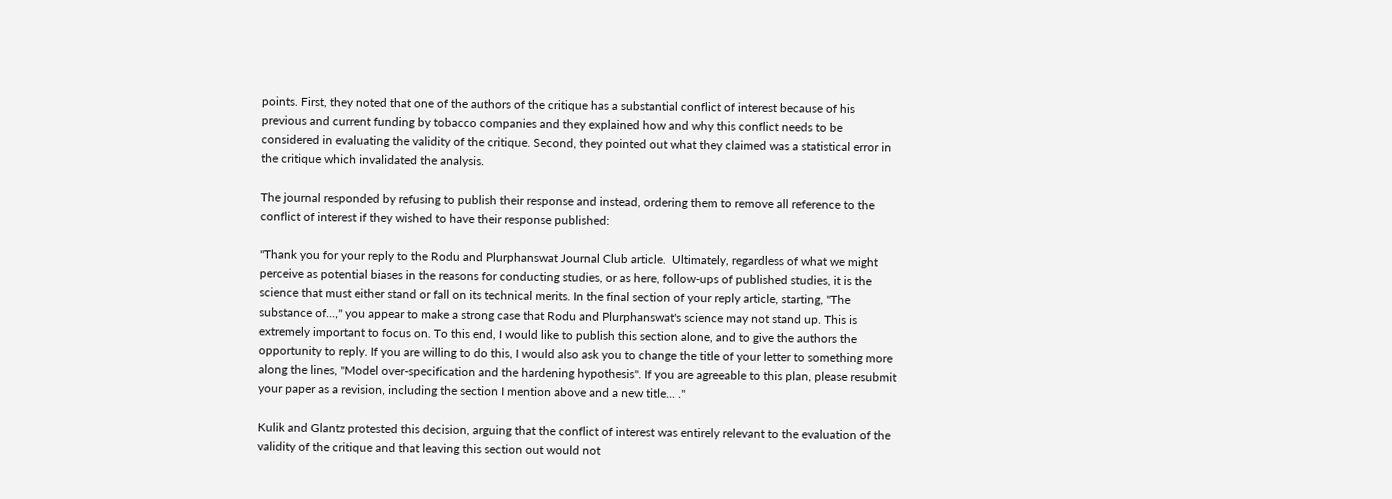points. First, they noted that one of the authors of the critique has a substantial conflict of interest because of his previous and current funding by tobacco companies and they explained how and why this conflict needs to be considered in evaluating the validity of the critique. Second, they pointed out what they claimed was a statistical error in the critique which invalidated the analysis.

The journal responded by refusing to publish their response and instead, ordering them to remove all reference to the conflict of interest if they wished to have their response published:

"Thank you for your reply to the Rodu and Plurphanswat Journal Club article.  Ultimately, regardless of what we might perceive as potential biases in the reasons for conducting studies, or as here, follow-ups of published studies, it is the science that must either stand or fall on its technical merits. In the final section of your reply article, starting, "The substance of...," you appear to make a strong case that Rodu and Plurphanswat's science may not stand up. This is extremely important to focus on. To this end, I would like to publish this section alone, and to give the authors the opportunity to reply. If you are willing to do this, I would also ask you to change the title of your letter to something more along the lines, "Model over-specification and the hardening hypothesis". If you are agreeable to this plan, please resubmit your paper as a revision, including the section I mention above and a new title... ."

Kulik and Glantz protested this decision, arguing that the conflict of interest was entirely relevant to the evaluation of the validity of the critique and that leaving this section out would not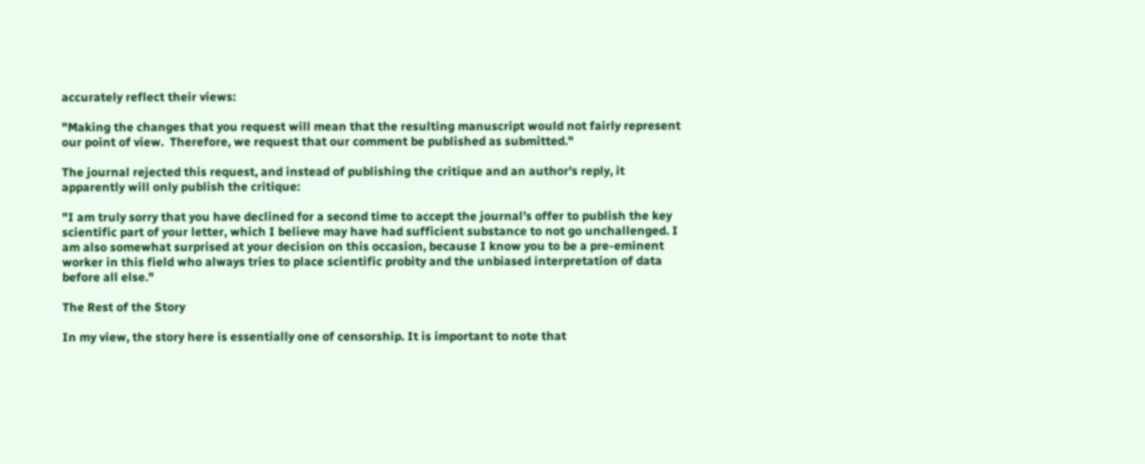accurately reflect their views:

"Making the changes that you request will mean that the resulting manuscript would not fairly represent our point of view.  Therefore, we request that our comment be published as submitted."

The journal rejected this request, and instead of publishing the critique and an author's reply, it apparently will only publish the critique:

"I am truly sorry that you have declined for a second time to accept the journal’s offer to publish the key scientific part of your letter, which I believe may have had sufficient substance to not go unchallenged. I am also somewhat surprised at your decision on this occasion, because I know you to be a pre-eminent worker in this field who always tries to place scientific probity and the unbiased interpretation of data before all else."

The Rest of the Story

In my view, the story here is essentially one of censorship. It is important to note that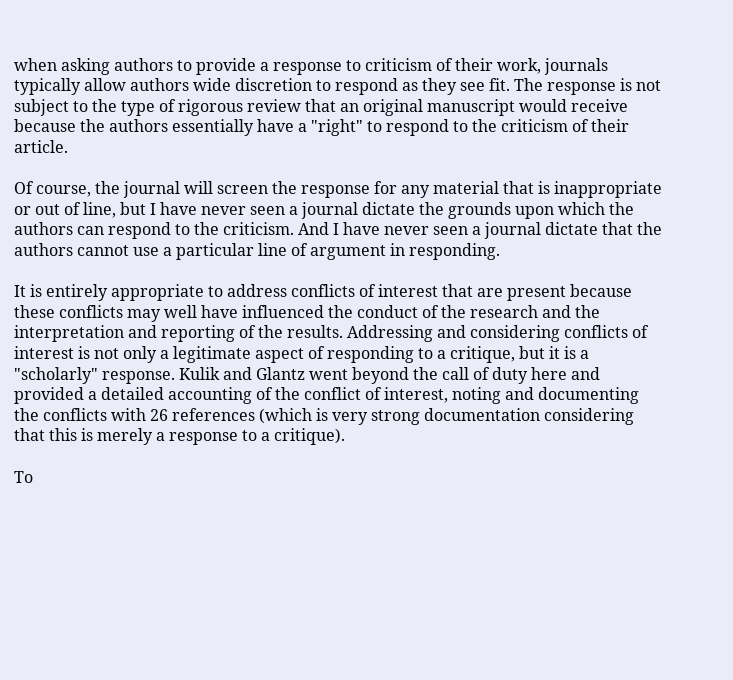when asking authors to provide a response to criticism of their work, journals typically allow authors wide discretion to respond as they see fit. The response is not subject to the type of rigorous review that an original manuscript would receive because the authors essentially have a "right" to respond to the criticism of their article.

Of course, the journal will screen the response for any material that is inappropriate or out of line, but I have never seen a journal dictate the grounds upon which the authors can respond to the criticism. And I have never seen a journal dictate that the authors cannot use a particular line of argument in responding.

It is entirely appropriate to address conflicts of interest that are present because these conflicts may well have influenced the conduct of the research and the interpretation and reporting of the results. Addressing and considering conflicts of interest is not only a legitimate aspect of responding to a critique, but it is a "scholarly" response. Kulik and Glantz went beyond the call of duty here and provided a detailed accounting of the conflict of interest, noting and documenting the conflicts with 26 references (which is very strong documentation considering that this is merely a response to a critique).

To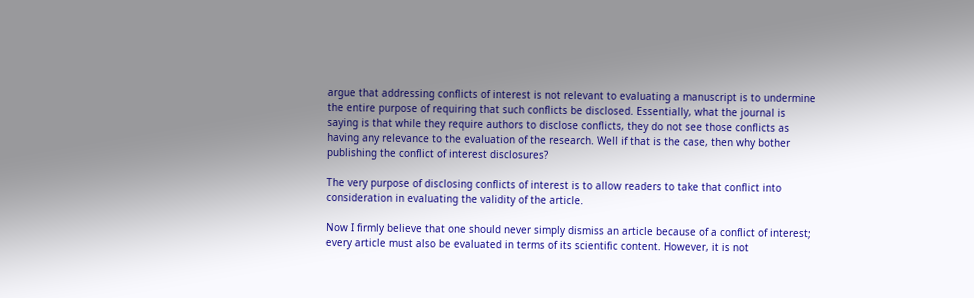argue that addressing conflicts of interest is not relevant to evaluating a manuscript is to undermine the entire purpose of requiring that such conflicts be disclosed. Essentially, what the journal is saying is that while they require authors to disclose conflicts, they do not see those conflicts as having any relevance to the evaluation of the research. Well if that is the case, then why bother publishing the conflict of interest disclosures?

The very purpose of disclosing conflicts of interest is to allow readers to take that conflict into consideration in evaluating the validity of the article.

Now I firmly believe that one should never simply dismiss an article because of a conflict of interest; every article must also be evaluated in terms of its scientific content. However, it is not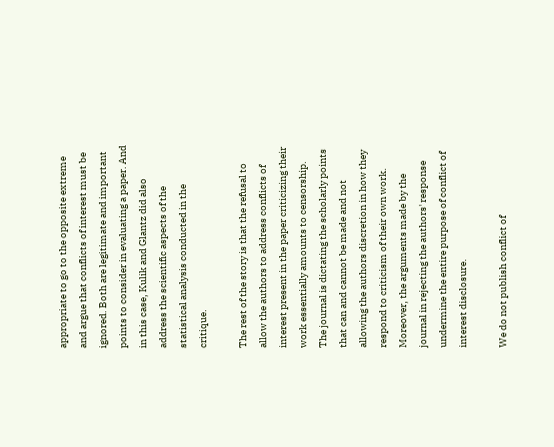appropriate to go to the opposite extreme and argue that conflicts of interest must be ignored. Both are legitimate and important points to consider in evaluating a paper. And in this case, Kulik and Glantz did also address the scientific aspects of the statistical analysis conducted in the critique.

The rest of the story is that the refusal to allow the authors to address conflicts of interest present in the paper criticizing their work essentially amounts to censorship. The journal is dictating the scholarly points that can and cannot be made and not allowing the authors discretion in how they respond to criticism of their own work. Moreover, the arguments made by the journal in rejecting the authors' response undermine the entire purpose of conflict of interest disclosure.

We do not publish conflict of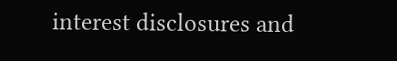interest disclosures and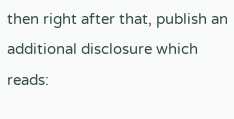then right after that, publish an additional disclosure which reads: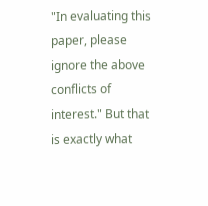"In evaluating this paper, please ignore the above conflicts of interest." But that is exactly what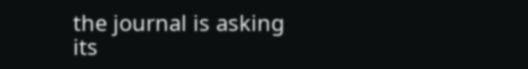the journal is asking its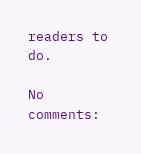readers to do.

No comments: